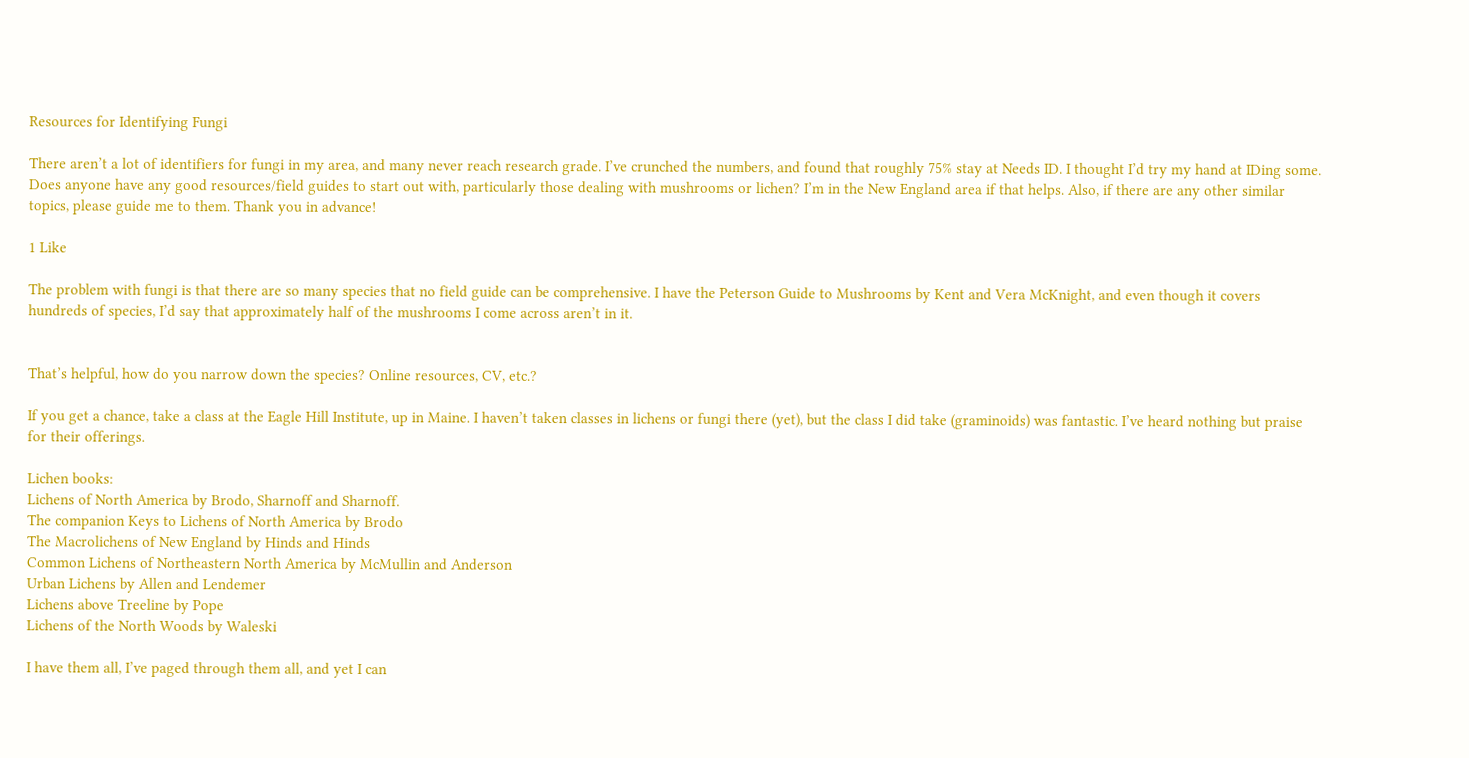Resources for Identifying Fungi

There aren’t a lot of identifiers for fungi in my area, and many never reach research grade. I’ve crunched the numbers, and found that roughly 75% stay at Needs ID. I thought I’d try my hand at IDing some. Does anyone have any good resources/field guides to start out with, particularly those dealing with mushrooms or lichen? I’m in the New England area if that helps. Also, if there are any other similar topics, please guide me to them. Thank you in advance!

1 Like

The problem with fungi is that there are so many species that no field guide can be comprehensive. I have the Peterson Guide to Mushrooms by Kent and Vera McKnight, and even though it covers hundreds of species, I’d say that approximately half of the mushrooms I come across aren’t in it.


That’s helpful, how do you narrow down the species? Online resources, CV, etc.?

If you get a chance, take a class at the Eagle Hill Institute, up in Maine. I haven’t taken classes in lichens or fungi there (yet), but the class I did take (graminoids) was fantastic. I’ve heard nothing but praise for their offerings.

Lichen books:
Lichens of North America by Brodo, Sharnoff and Sharnoff.
The companion Keys to Lichens of North America by Brodo
The Macrolichens of New England by Hinds and Hinds
Common Lichens of Northeastern North America by McMullin and Anderson
Urban Lichens by Allen and Lendemer
Lichens above Treeline by Pope
Lichens of the North Woods by Waleski

I have them all, I’ve paged through them all, and yet I can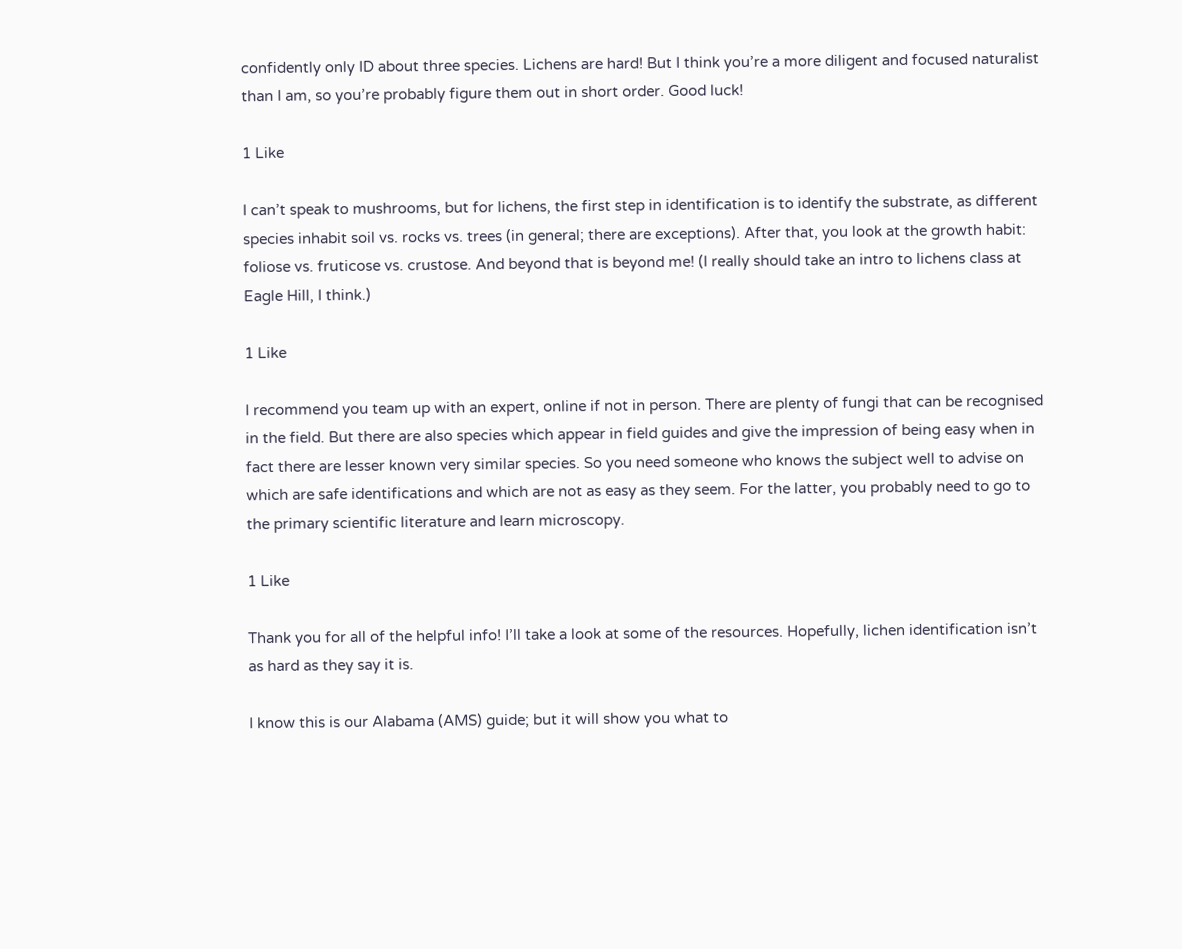confidently only ID about three species. Lichens are hard! But I think you’re a more diligent and focused naturalist than I am, so you’re probably figure them out in short order. Good luck!

1 Like

I can’t speak to mushrooms, but for lichens, the first step in identification is to identify the substrate, as different species inhabit soil vs. rocks vs. trees (in general; there are exceptions). After that, you look at the growth habit: foliose vs. fruticose vs. crustose. And beyond that is beyond me! (I really should take an intro to lichens class at Eagle Hill, I think.)

1 Like

I recommend you team up with an expert, online if not in person. There are plenty of fungi that can be recognised in the field. But there are also species which appear in field guides and give the impression of being easy when in fact there are lesser known very similar species. So you need someone who knows the subject well to advise on which are safe identifications and which are not as easy as they seem. For the latter, you probably need to go to the primary scientific literature and learn microscopy.

1 Like

Thank you for all of the helpful info! I’ll take a look at some of the resources. Hopefully, lichen identification isn’t as hard as they say it is.

I know this is our Alabama (AMS) guide; but it will show you what to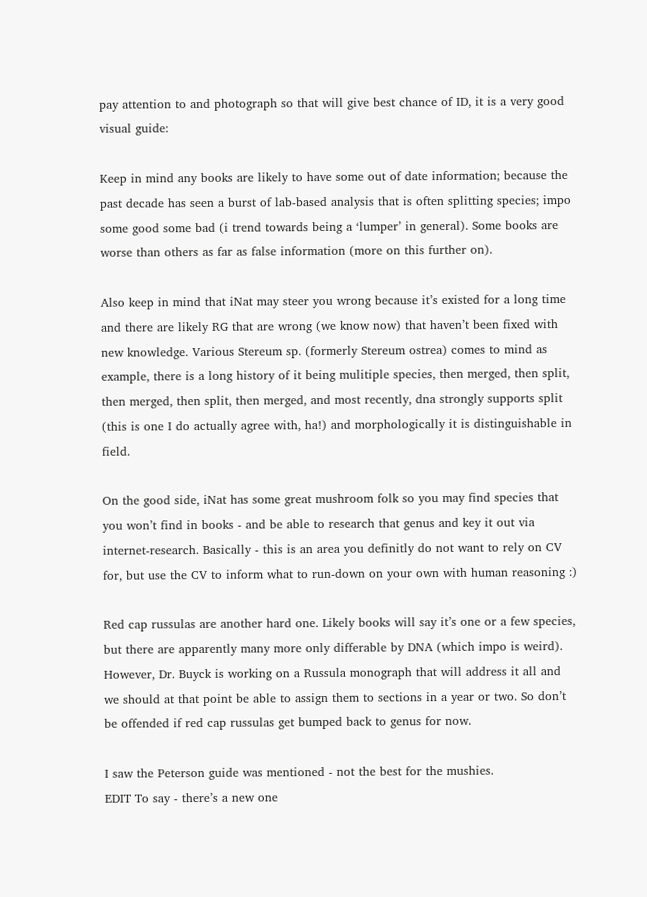pay attention to and photograph so that will give best chance of ID, it is a very good visual guide:

Keep in mind any books are likely to have some out of date information; because the past decade has seen a burst of lab-based analysis that is often splitting species; impo some good some bad (i trend towards being a ‘lumper’ in general). Some books are worse than others as far as false information (more on this further on).

Also keep in mind that iNat may steer you wrong because it’s existed for a long time and there are likely RG that are wrong (we know now) that haven’t been fixed with new knowledge. Various Stereum sp. (formerly Stereum ostrea) comes to mind as example, there is a long history of it being mulitiple species, then merged, then split, then merged, then split, then merged, and most recently, dna strongly supports split (this is one I do actually agree with, ha!) and morphologically it is distinguishable in field.

On the good side, iNat has some great mushroom folk so you may find species that you won’t find in books - and be able to research that genus and key it out via internet-research. Basically - this is an area you definitly do not want to rely on CV for, but use the CV to inform what to run-down on your own with human reasoning :)

Red cap russulas are another hard one. Likely books will say it’s one or a few species, but there are apparently many more only differable by DNA (which impo is weird). However, Dr. Buyck is working on a Russula monograph that will address it all and we should at that point be able to assign them to sections in a year or two. So don’t be offended if red cap russulas get bumped back to genus for now.

I saw the Peterson guide was mentioned - not the best for the mushies.
EDIT To say - there’s a new one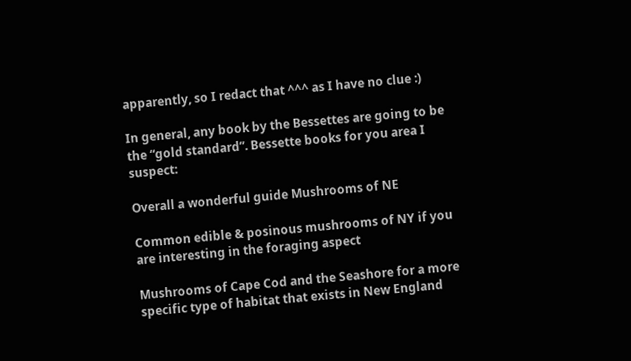apparently, so I redact that ^^^ as I have no clue :)

In general, any book by the Bessettes are going to be the “gold standard”. Bessette books for you area I suspect:

Overall a wonderful guide Mushrooms of NE

Common edible & posinous mushrooms of NY if you are interesting in the foraging aspect

Mushrooms of Cape Cod and the Seashore for a more specific type of habitat that exists in New England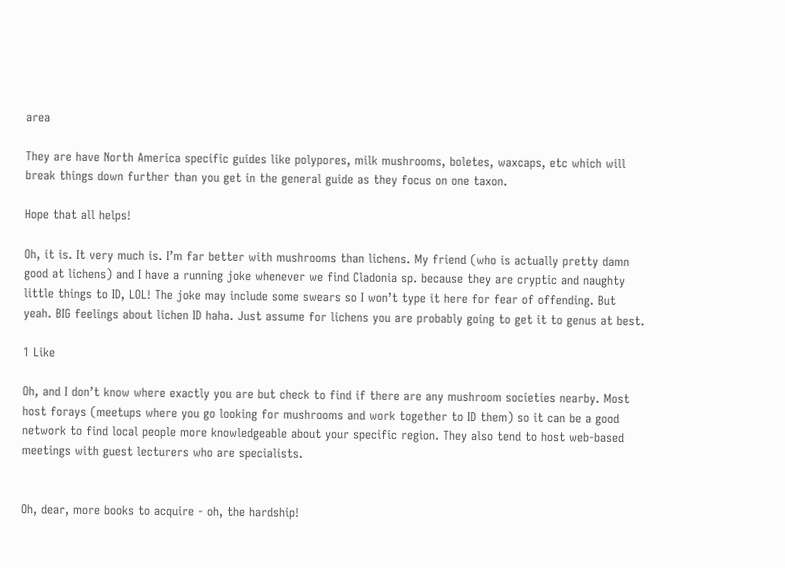area

They are have North America specific guides like polypores, milk mushrooms, boletes, waxcaps, etc which will break things down further than you get in the general guide as they focus on one taxon.

Hope that all helps!

Oh, it is. It very much is. I’m far better with mushrooms than lichens. My friend (who is actually pretty damn good at lichens) and I have a running joke whenever we find Cladonia sp. because they are cryptic and naughty little things to ID, LOL! The joke may include some swears so I won’t type it here for fear of offending. But yeah. BIG feelings about lichen ID haha. Just assume for lichens you are probably going to get it to genus at best.

1 Like

Oh, and I don’t know where exactly you are but check to find if there are any mushroom societies nearby. Most host forays (meetups where you go looking for mushrooms and work together to ID them) so it can be a good network to find local people more knowledgeable about your specific region. They also tend to host web-based meetings with guest lecturers who are specialists.


Oh, dear, more books to acquire - oh, the hardship!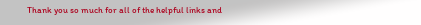Thank you so much for all of the helpful links and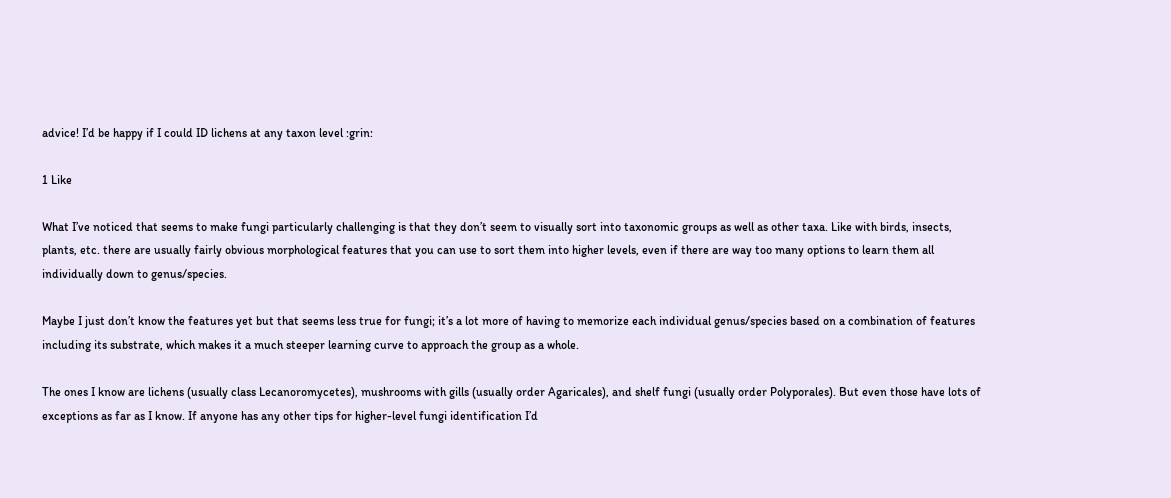advice! I’d be happy if I could ID lichens at any taxon level :grin:

1 Like

What I’ve noticed that seems to make fungi particularly challenging is that they don’t seem to visually sort into taxonomic groups as well as other taxa. Like with birds, insects, plants, etc. there are usually fairly obvious morphological features that you can use to sort them into higher levels, even if there are way too many options to learn them all individually down to genus/species.

Maybe I just don’t know the features yet but that seems less true for fungi; it’s a lot more of having to memorize each individual genus/species based on a combination of features including its substrate, which makes it a much steeper learning curve to approach the group as a whole.

The ones I know are lichens (usually class Lecanoromycetes), mushrooms with gills (usually order Agaricales), and shelf fungi (usually order Polyporales). But even those have lots of exceptions as far as I know. If anyone has any other tips for higher-level fungi identification I’d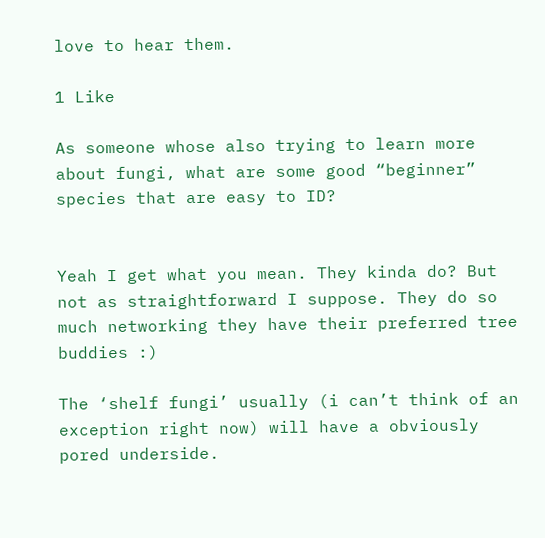love to hear them.

1 Like

As someone whose also trying to learn more about fungi, what are some good “beginner” species that are easy to ID?


Yeah I get what you mean. They kinda do? But not as straightforward I suppose. They do so much networking they have their preferred tree buddies :)

The ‘shelf fungi’ usually (i can’t think of an exception right now) will have a obviously pored underside.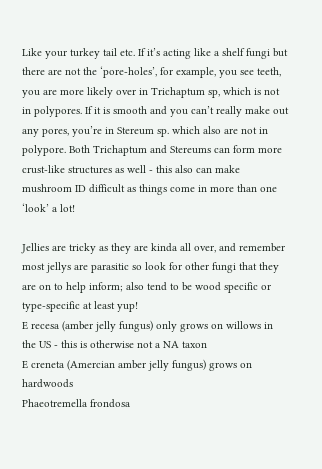Like your turkey tail etc. If it’s acting like a shelf fungi but there are not the ‘pore-holes’, for example, you see teeth, you are more likely over in Trichaptum sp, which is not in polypores. If it is smooth and you can’t really make out any pores, you’re in Stereum sp. which also are not in polypore. Both Trichaptum and Stereums can form more crust-like structures as well - this also can make mushroom ID difficult as things come in more than one ‘look’ a lot!

Jellies are tricky as they are kinda all over, and remember most jellys are parasitic so look for other fungi that they are on to help inform; also tend to be wood specific or type-specific at least yup!
E recesa (amber jelly fungus) only grows on willows in the US - this is otherwise not a NA taxon
E creneta (Amercian amber jelly fungus) grows on hardwoods
Phaeotremella frondosa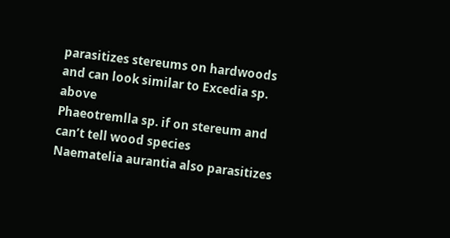parasitizes stereums on hardwoods and can look similar to Excedia sp. above
Phaeotremlla sp. if on stereum and can’t tell wood species
Naematelia aurantia also parasitizes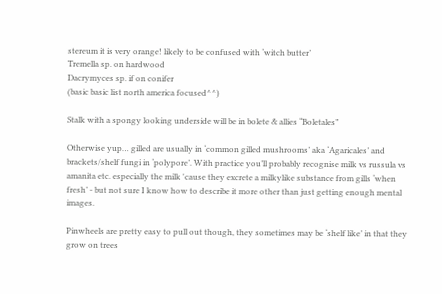stereum it is very orange! likely to be confused with ‘witch butter’
Tremella sp. on hardwood
Dacrymyces sp. if on conifer
(basic basic list north america focused^^)

Stalk with a spongy looking underside will be in bolete & allies “Boletales”

Otherwise yup… gilled are usually in ‘common gilled mushrooms’ aka ‘Agaricales’ and brackets/shelf fungi in ‘polypore’. With practice you’ll probably recognise milk vs russula vs amanita etc. especially the milk 'cause they excrete a milkylike substance from gills ‘when fresh’ - but not sure I know how to describe it more other than just getting enough mental images.

Pinwheels are pretty easy to pull out though, they sometimes may be ‘shelf like’ in that they grow on trees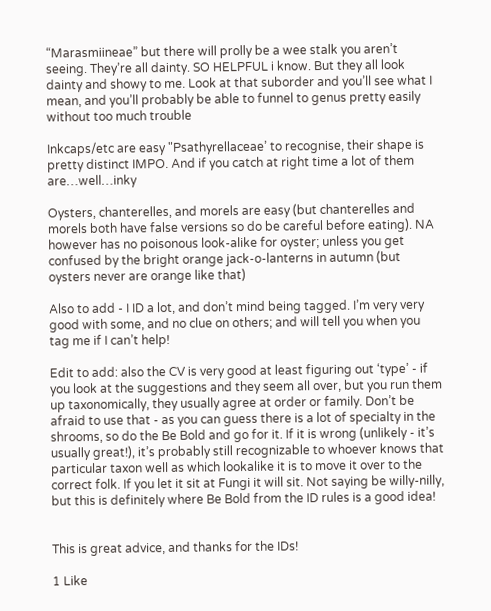“Marasmiineae” but there will prolly be a wee stalk you aren’t seeing. They’re all dainty. SO HELPFUL i know. But they all look dainty and showy to me. Look at that suborder and you’ll see what I mean, and you’ll probably be able to funnel to genus pretty easily without too much trouble

Inkcaps/etc are easy "Psathyrellaceae’ to recognise, their shape is pretty distinct IMPO. And if you catch at right time a lot of them are…well…inky

Oysters, chanterelles, and morels are easy (but chanterelles and morels both have false versions so do be careful before eating). NA however has no poisonous look-alike for oyster; unless you get confused by the bright orange jack-o-lanterns in autumn (but oysters never are orange like that)

Also to add - I ID a lot, and don’t mind being tagged. I’m very very good with some, and no clue on others; and will tell you when you tag me if I can’t help!

Edit to add: also the CV is very good at least figuring out ‘type’ - if you look at the suggestions and they seem all over, but you run them up taxonomically, they usually agree at order or family. Don’t be afraid to use that - as you can guess there is a lot of specialty in the shrooms, so do the Be Bold and go for it. If it is wrong (unlikely - it’s usually great!), it’s probably still recognizable to whoever knows that particular taxon well as which lookalike it is to move it over to the correct folk. If you let it sit at Fungi it will sit. Not saying be willy-nilly, but this is definitely where Be Bold from the ID rules is a good idea!


This is great advice, and thanks for the IDs!

1 Like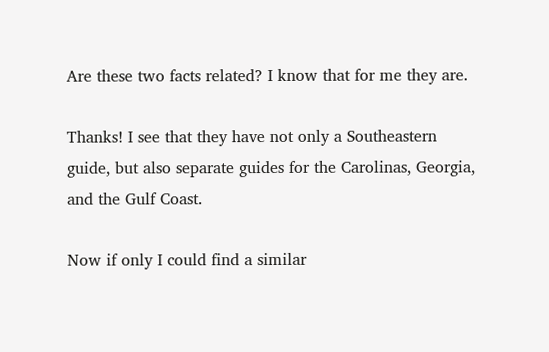Are these two facts related? I know that for me they are.

Thanks! I see that they have not only a Southeastern guide, but also separate guides for the Carolinas, Georgia, and the Gulf Coast.

Now if only I could find a similar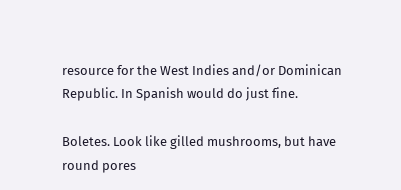resource for the West Indies and/or Dominican Republic. In Spanish would do just fine.

Boletes. Look like gilled mushrooms, but have round pores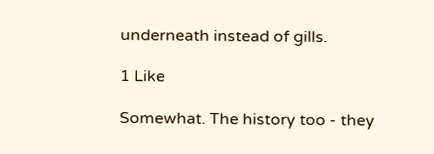underneath instead of gills.

1 Like

Somewhat. The history too - they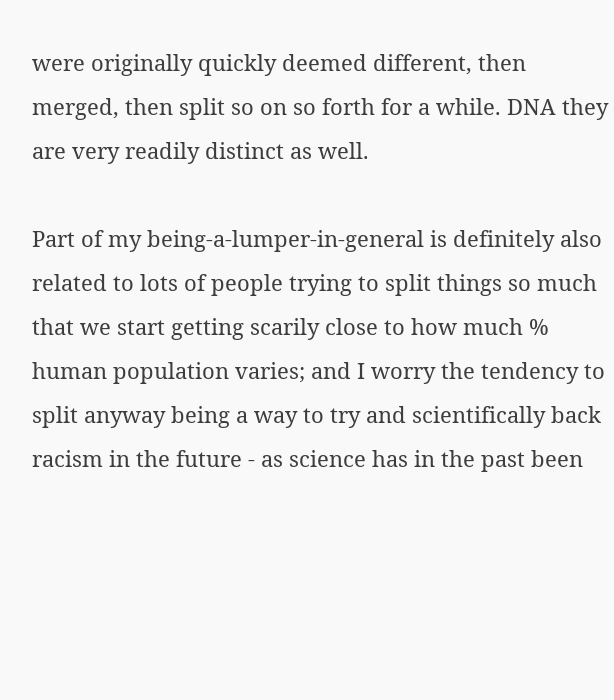were originally quickly deemed different, then merged, then split so on so forth for a while. DNA they are very readily distinct as well.

Part of my being-a-lumper-in-general is definitely also related to lots of people trying to split things so much that we start getting scarily close to how much % human population varies; and I worry the tendency to split anyway being a way to try and scientifically back racism in the future - as science has in the past been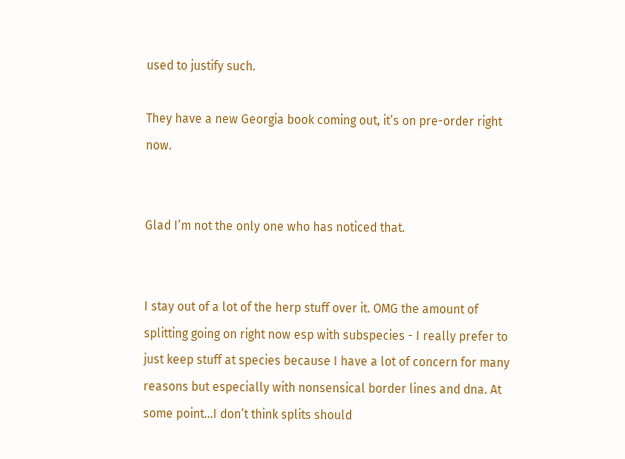used to justify such.

They have a new Georgia book coming out, it’s on pre-order right now.


Glad I’m not the only one who has noticed that.


I stay out of a lot of the herp stuff over it. OMG the amount of splitting going on right now esp with subspecies - I really prefer to just keep stuff at species because I have a lot of concern for many reasons but especially with nonsensical border lines and dna. At some point…I don’t think splits should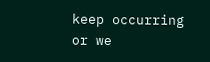keep occurring or we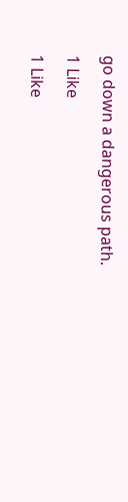go down a dangerous path.

1 Like

1 Like